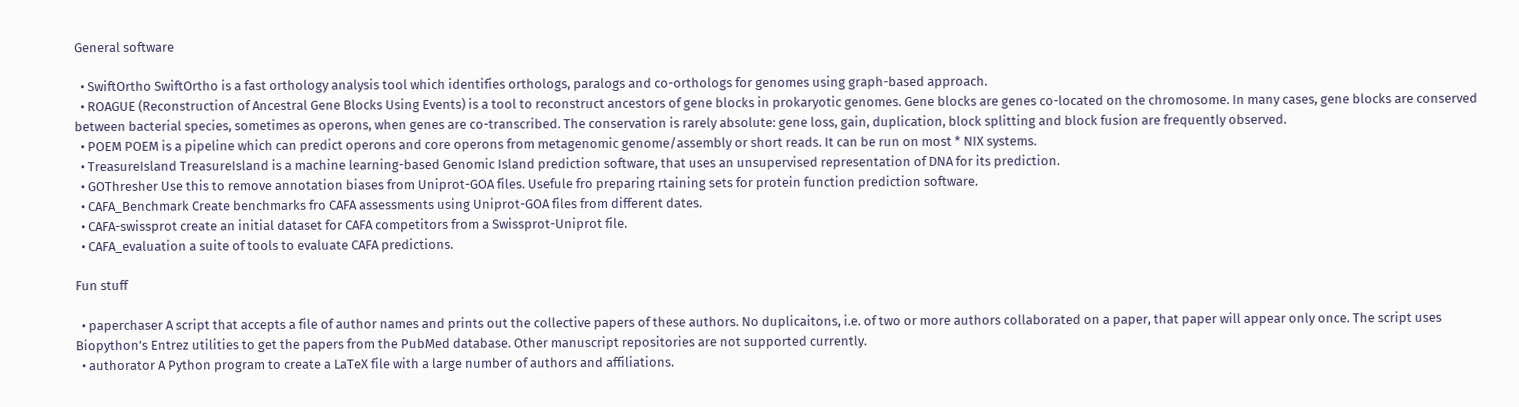General software

  • SwiftOrtho SwiftOrtho is a fast orthology analysis tool which identifies orthologs, paralogs and co-orthologs for genomes using graph-based approach.
  • ROAGUE (Reconstruction of Ancestral Gene Blocks Using Events) is a tool to reconstruct ancestors of gene blocks in prokaryotic genomes. Gene blocks are genes co-located on the chromosome. In many cases, gene blocks are conserved between bacterial species, sometimes as operons, when genes are co-transcribed. The conservation is rarely absolute: gene loss, gain, duplication, block splitting and block fusion are frequently observed.
  • POEM POEM is a pipeline which can predict operons and core operons from metagenomic genome/assembly or short reads. It can be run on most * NIX systems.
  • TreasureIsland TreasureIsland is a machine learning-based Genomic Island prediction software, that uses an unsupervised representation of DNA for its prediction.
  • GOThresher Use this to remove annotation biases from Uniprot-GOA files. Usefule fro preparing rtaining sets for protein function prediction software.
  • CAFA_Benchmark Create benchmarks fro CAFA assessments using Uniprot-GOA files from different dates.
  • CAFA-swissprot create an initial dataset for CAFA competitors from a Swissprot-Uniprot file.
  • CAFA_evaluation a suite of tools to evaluate CAFA predictions.

Fun stuff

  • paperchaser A script that accepts a file of author names and prints out the collective papers of these authors. No duplicaitons, i.e. of two or more authors collaborated on a paper, that paper will appear only once. The script uses Biopython’s Entrez utilities to get the papers from the PubMed database. Other manuscript repositories are not supported currently.
  • authorator A Python program to create a LaTeX file with a large number of authors and affiliations.